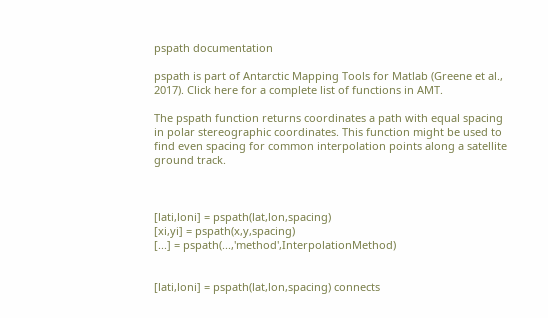pspath documentation

pspath is part of Antarctic Mapping Tools for Matlab (Greene et al., 2017). Click here for a complete list of functions in AMT.

The pspath function returns coordinates a path with equal spacing in polar stereographic coordinates. This function might be used to find even spacing for common interpolation points along a satellite ground track.



[lati,loni] = pspath(lat,lon,spacing)
[xi,yi] = pspath(x,y,spacing)
[...] = pspath(...,'method',InterpolationMethod)


[lati,loni] = pspath(lat,lon,spacing) connects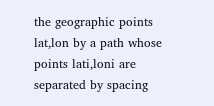the geographic points lat,lon by a path whose points lati,loni are separated by spacing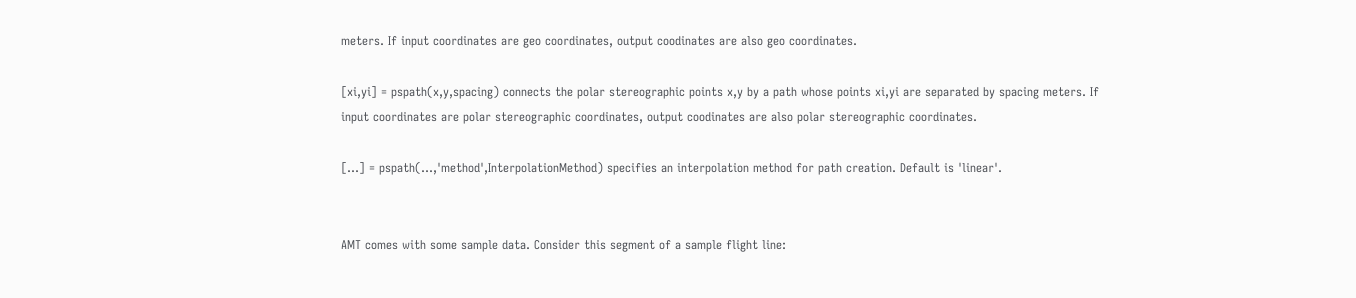meters. If input coordinates are geo coordinates, output coodinates are also geo coordinates.

[xi,yi] = pspath(x,y,spacing) connects the polar stereographic points x,y by a path whose points xi,yi are separated by spacing meters. If input coordinates are polar stereographic coordinates, output coodinates are also polar stereographic coordinates.

[...] = pspath(...,'method',InterpolationMethod) specifies an interpolation method for path creation. Default is 'linear'.


AMT comes with some sample data. Consider this segment of a sample flight line: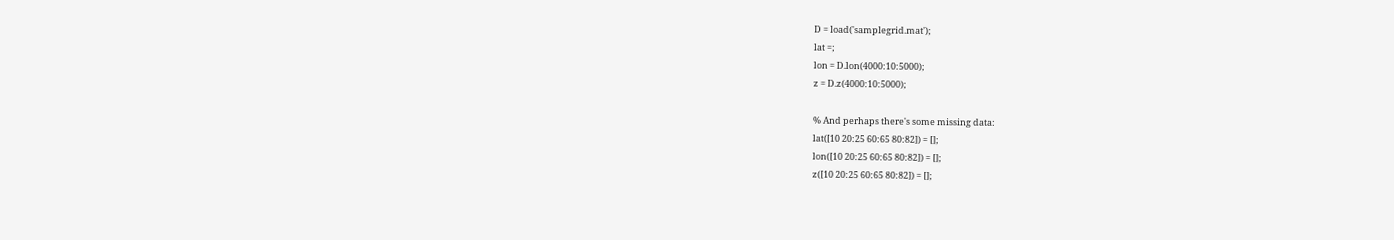D = load('samplegrid.mat');
lat =;
lon = D.lon(4000:10:5000);
z = D.z(4000:10:5000);

% And perhaps there's some missing data:
lat([10 20:25 60:65 80:82]) = [];
lon([10 20:25 60:65 80:82]) = [];
z([10 20:25 60:65 80:82]) = [];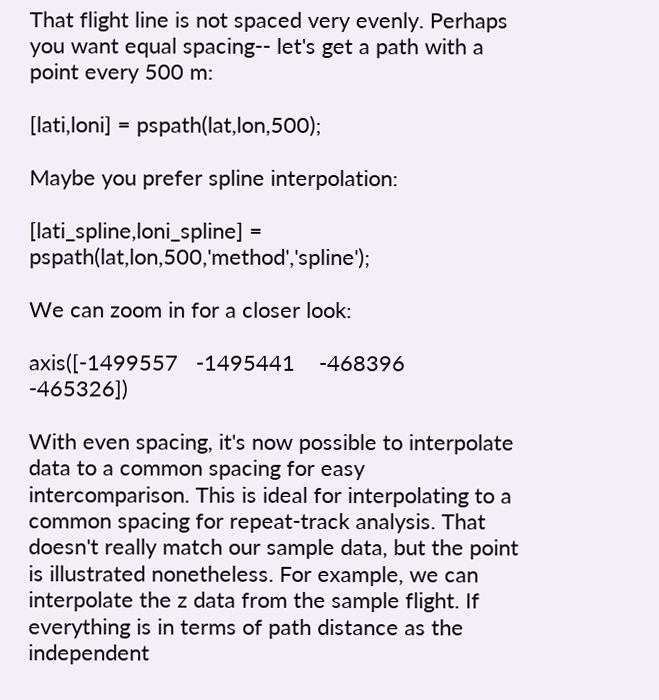That flight line is not spaced very evenly. Perhaps you want equal spacing-- let's get a path with a point every 500 m:

[lati,loni] = pspath(lat,lon,500);

Maybe you prefer spline interpolation:

[lati_spline,loni_spline] = pspath(lat,lon,500,'method','spline');

We can zoom in for a closer look:

axis([-1499557   -1495441    -468396    -465326])

With even spacing, it's now possible to interpolate data to a common spacing for easy intercomparison. This is ideal for interpolating to a common spacing for repeat-track analysis. That doesn't really match our sample data, but the point is illustrated nonetheless. For example, we can interpolate the z data from the sample flight. If everything is in terms of path distance as the independent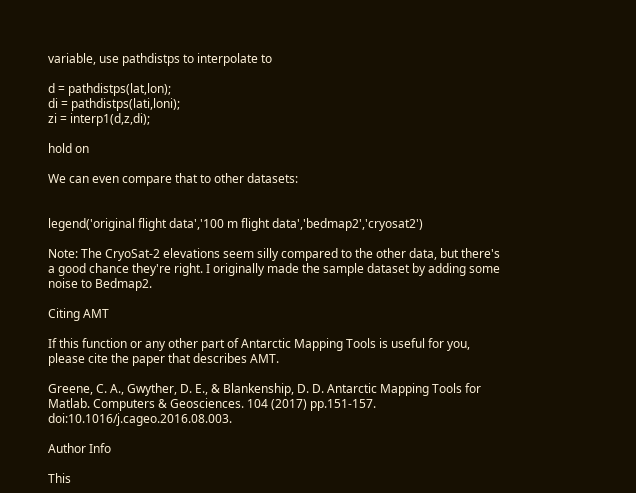variable, use pathdistps to interpolate to

d = pathdistps(lat,lon);
di = pathdistps(lati,loni);
zi = interp1(d,z,di);

hold on

We can even compare that to other datasets:


legend('original flight data','100 m flight data','bedmap2','cryosat2')

Note: The CryoSat-2 elevations seem silly compared to the other data, but there's a good chance they're right. I originally made the sample dataset by adding some noise to Bedmap2.

Citing AMT

If this function or any other part of Antarctic Mapping Tools is useful for you, please cite the paper that describes AMT.

Greene, C. A., Gwyther, D. E., & Blankenship, D. D. Antarctic Mapping Tools for Matlab. Computers & Geosciences. 104 (2017) pp.151-157. doi:10.1016/j.cageo.2016.08.003.

Author Info

This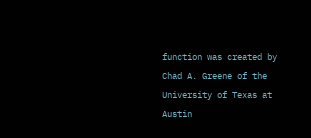function was created by Chad A. Greene of the University of Texas at Austin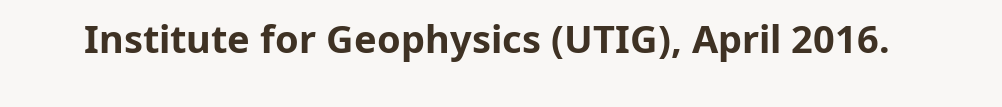Institute for Geophysics (UTIG), April 2016.